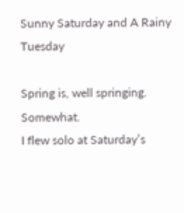Sunny Saturday and A Rainy Tuesday

Spring is, well springing. Somewhat.
I flew solo at Saturday’s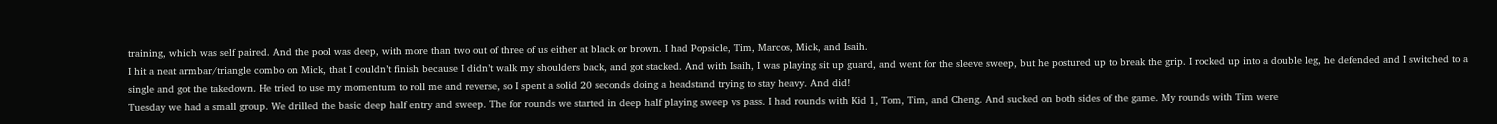training, which was self paired. And the pool was deep, with more than two out of three of us either at black or brown. I had Popsicle, Tim, Marcos, Mick, and Isaih.
I hit a neat armbar/triangle combo on Mick, that I couldn’t finish because I didn’t walk my shoulders back, and got stacked. And with Isaih, I was playing sit up guard, and went for the sleeve sweep, but he postured up to break the grip. I rocked up into a double leg, he defended and I switched to a single and got the takedown. He tried to use my momentum to roll me and reverse, so I spent a solid 20 seconds doing a headstand trying to stay heavy. And did!
Tuesday we had a small group. We drilled the basic deep half entry and sweep. The for rounds we started in deep half playing sweep vs pass. I had rounds with Kid 1, Tom, Tim, and Cheng. And sucked on both sides of the game. My rounds with Tim were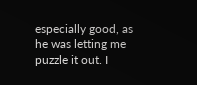especially good, as he was letting me puzzle it out. I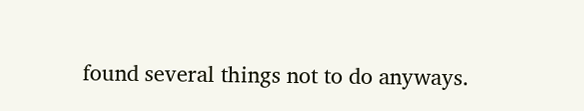found several things not to do anyways.